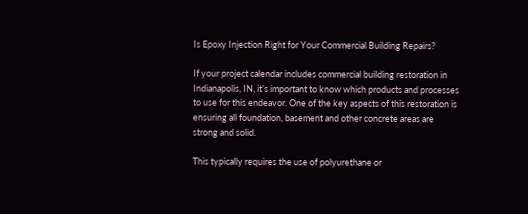Is Epoxy Injection Right for Your Commercial Building Repairs?

If your project calendar includes commercial building restoration in Indianapolis, IN, it’s important to know which products and processes to use for this endeavor. One of the key aspects of this restoration is ensuring all foundation, basement and other concrete areas are strong and solid.

This typically requires the use of polyurethane or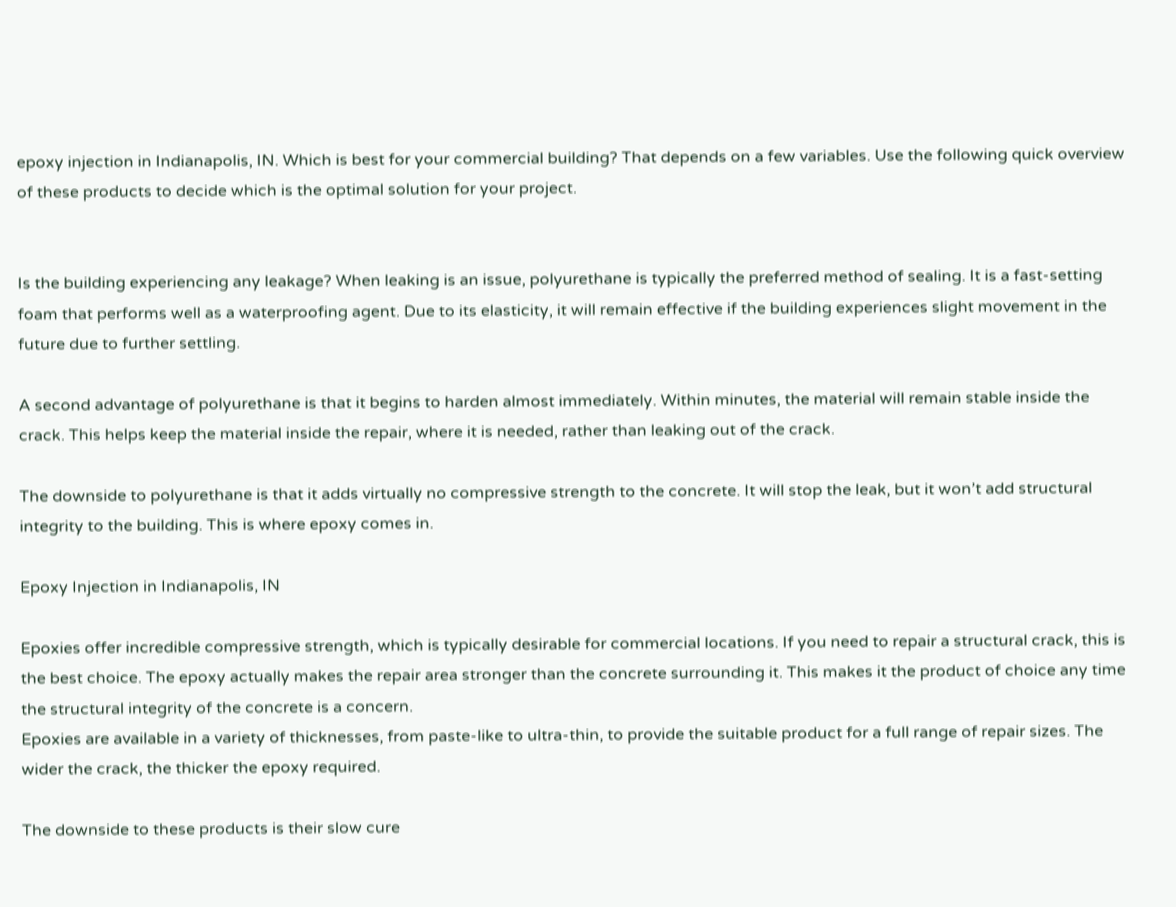epoxy injection in Indianapolis, IN. Which is best for your commercial building? That depends on a few variables. Use the following quick overview of these products to decide which is the optimal solution for your project.


Is the building experiencing any leakage? When leaking is an issue, polyurethane is typically the preferred method of sealing. It is a fast-setting foam that performs well as a waterproofing agent. Due to its elasticity, it will remain effective if the building experiences slight movement in the future due to further settling.

A second advantage of polyurethane is that it begins to harden almost immediately. Within minutes, the material will remain stable inside the crack. This helps keep the material inside the repair, where it is needed, rather than leaking out of the crack.

The downside to polyurethane is that it adds virtually no compressive strength to the concrete. It will stop the leak, but it won’t add structural integrity to the building. This is where epoxy comes in.

Epoxy Injection in Indianapolis, IN

Epoxies offer incredible compressive strength, which is typically desirable for commercial locations. If you need to repair a structural crack, this is the best choice. The epoxy actually makes the repair area stronger than the concrete surrounding it. This makes it the product of choice any time the structural integrity of the concrete is a concern.
Epoxies are available in a variety of thicknesses, from paste-like to ultra-thin, to provide the suitable product for a full range of repair sizes. The wider the crack, the thicker the epoxy required.

The downside to these products is their slow cure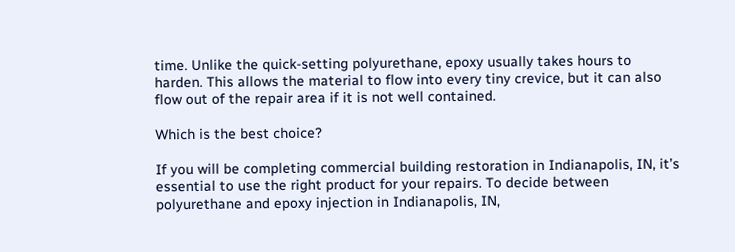time. Unlike the quick-setting polyurethane, epoxy usually takes hours to harden. This allows the material to flow into every tiny crevice, but it can also flow out of the repair area if it is not well contained.

Which is the best choice?

If you will be completing commercial building restoration in Indianapolis, IN, it’s essential to use the right product for your repairs. To decide between polyurethane and epoxy injection in Indianapolis, IN,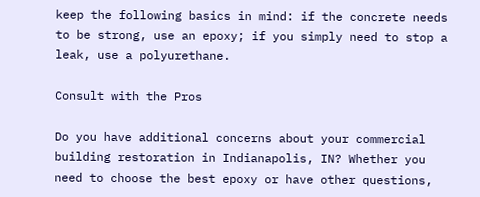keep the following basics in mind: if the concrete needs to be strong, use an epoxy; if you simply need to stop a leak, use a polyurethane.

Consult with the Pros

Do you have additional concerns about your commercial building restoration in Indianapolis, IN? Whether you need to choose the best epoxy or have other questions,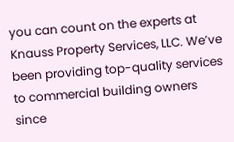you can count on the experts at Knauss Property Services, LLC. We’ve been providing top-quality services to commercial building owners since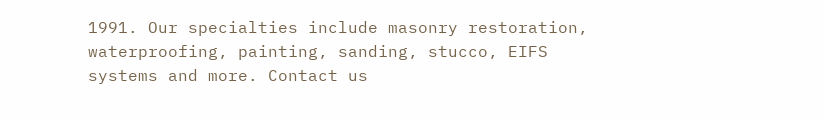1991. Our specialties include masonry restoration, waterproofing, painting, sanding, stucco, EIFS systems and more. Contact us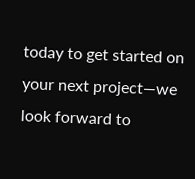today to get started on your next project—we look forward to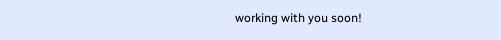working with you soon!